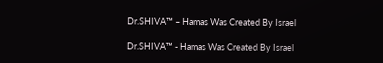Dr.SHIVA™ – Hamas Was Created By Israel

Dr.SHIVA™ - Hamas Was Created By Israel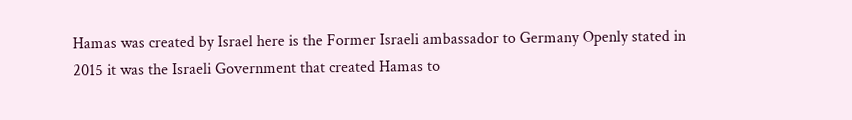Hamas was created by Israel here is the Former Israeli ambassador to Germany Openly stated in 2015 it was the Israeli Government that created Hamas to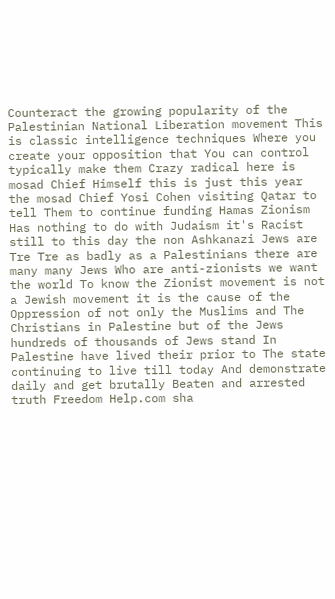Counteract the growing popularity of the Palestinian National Liberation movement This is classic intelligence techniques Where you create your opposition that You can control typically make them Crazy radical here is mosad Chief Himself this is just this year the mosad Chief Yosi Cohen visiting Qatar to tell Them to continue funding Hamas Zionism Has nothing to do with Judaism it's Racist still to this day the non Ashkanazi Jews are Tre Tre as badly as a Palestinians there are many many Jews Who are anti-zionists we want the world To know the Zionist movement is not a Jewish movement it is the cause of the Oppression of not only the Muslims and The Christians in Palestine but of the Jews hundreds of thousands of Jews stand In Palestine have lived their prior to The state continuing to live till today And demonstrate daily and get brutally Beaten and arrested truth Freedom Help.com sha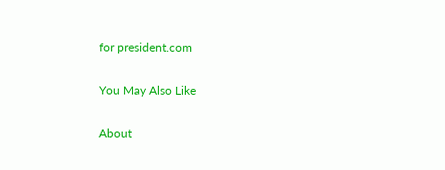for president.com

You May Also Like

About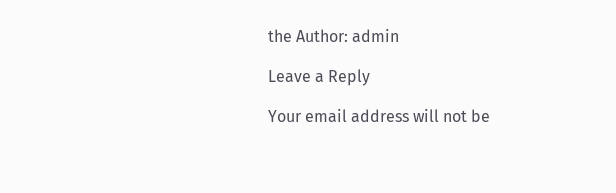the Author: admin

Leave a Reply

Your email address will not be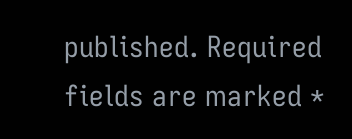published. Required fields are marked *